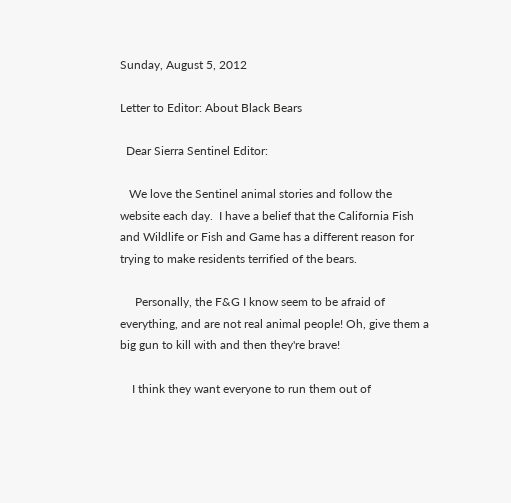Sunday, August 5, 2012

Letter to Editor: About Black Bears

  Dear Sierra Sentinel Editor:

   We love the Sentinel animal stories and follow the website each day.  I have a belief that the California Fish and Wildlife or Fish and Game has a different reason for trying to make residents terrified of the bears.

     Personally, the F&G I know seem to be afraid of everything, and are not real animal people! Oh, give them a big gun to kill with and then they're brave!

    I think they want everyone to run them out of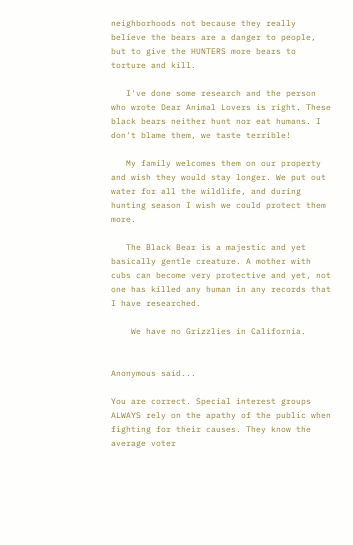neighborhoods not because they really believe the bears are a danger to people, but to give the HUNTERS more bears to torture and kill.

   I've done some research and the person who wrote Dear Animal Lovers is right. These black bears neither hunt nor eat humans. I don't blame them, we taste terrible!

   My family welcomes them on our property and wish they would stay longer. We put out water for all the wildlife, and during hunting season I wish we could protect them more.

   The Black Bear is a majestic and yet basically gentle creature. A mother with cubs can become very protective and yet, not one has killed any human in any records that I have researched.

    We have no Grizzlies in California.


Anonymous said...

You are correct. Special interest groups ALWAYS rely on the apathy of the public when fighting for their causes. They know the average voter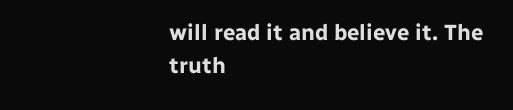will read it and believe it. The truth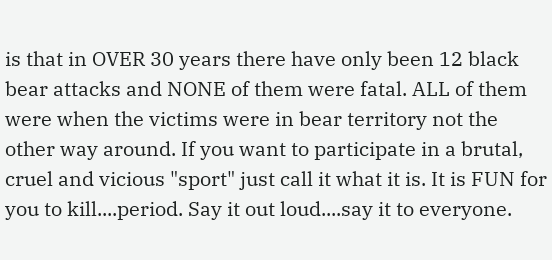is that in OVER 30 years there have only been 12 black bear attacks and NONE of them were fatal. ALL of them were when the victims were in bear territory not the other way around. If you want to participate in a brutal, cruel and vicious "sport" just call it what it is. It is FUN for you to kill....period. Say it out loud....say it to everyone.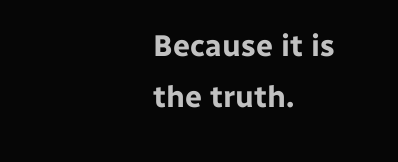Because it is the truth.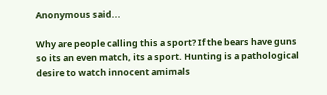Anonymous said...

Why are people calling this a sport? If the bears have guns so its an even match, its a sport. Hunting is a pathological desire to watch innocent amimals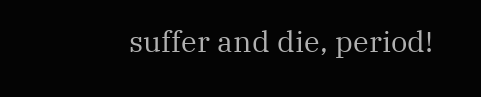suffer and die, period!